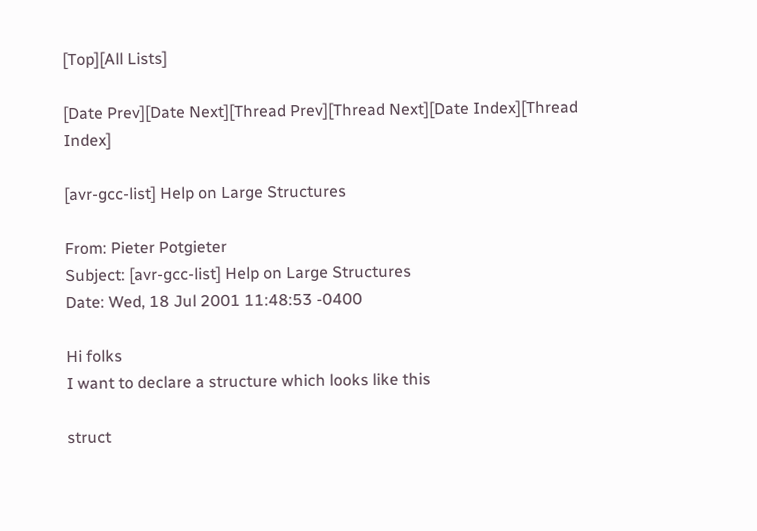[Top][All Lists]

[Date Prev][Date Next][Thread Prev][Thread Next][Date Index][Thread Index]

[avr-gcc-list] Help on Large Structures

From: Pieter Potgieter
Subject: [avr-gcc-list] Help on Large Structures
Date: Wed, 18 Jul 2001 11:48:53 -0400

Hi folks
I want to declare a structure which looks like this

struct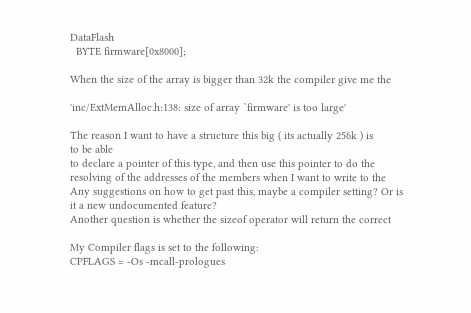DataFlash
  BYTE firmware[0x8000];

When the size of the array is bigger than 32k the compiler give me the

'inc/ExtMemAlloc.h:138: size of array `firmware' is too large'

The reason I want to have a structure this big ( its actually 256k ) is
to be able
to declare a pointer of this type, and then use this pointer to do the
resolving of the addresses of the members when I want to write to the
Any suggestions on how to get past this, maybe a compiler setting? Or is
it a new undocumented feature?
Another question is whether the sizeof operator will return the correct

My Compiler flags is set to the following:
CPFLAGS = -Os -mcall-prologues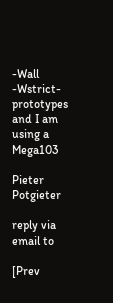-Wall -Wstrict-prototypes
and I am using a Mega103

Pieter Potgieter

reply via email to

[Prev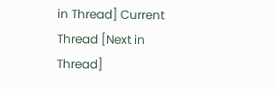in Thread] Current Thread [Next in Thread]